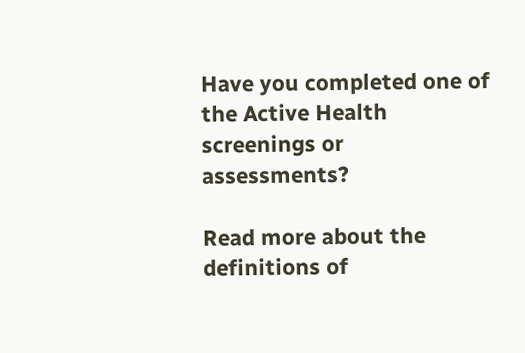Have you completed one of the Active Health screenings or assessments?

Read more about the definitions of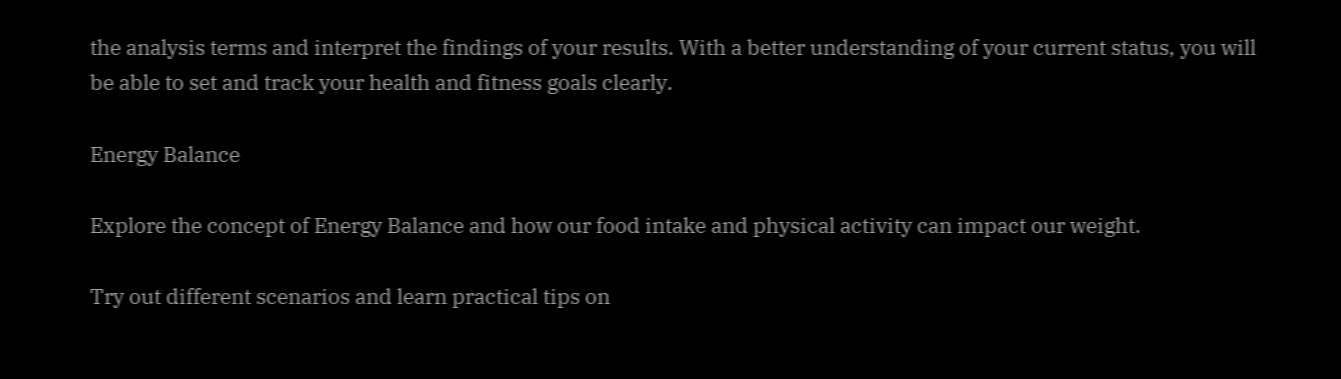the analysis terms and interpret the findings of your results. With a better understanding of your current status, you will be able to set and track your health and fitness goals clearly.

Energy Balance

Explore the concept of Energy Balance and how our food intake and physical activity can impact our weight.

Try out different scenarios and learn practical tips on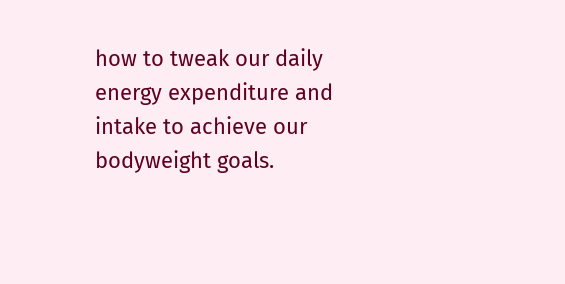how to tweak our daily energy expenditure and intake to achieve our bodyweight goals.